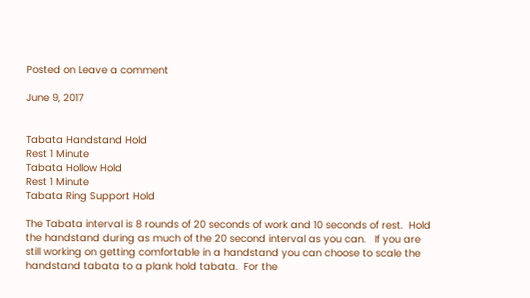Posted on Leave a comment

June 9, 2017


Tabata Handstand Hold
Rest 1 Minute
Tabata Hollow Hold
Rest 1 Minute
Tabata Ring Support Hold

The Tabata interval is 8 rounds of 20 seconds of work and 10 seconds of rest.  Hold the handstand during as much of the 20 second interval as you can.   If you are still working on getting comfortable in a handstand you can choose to scale the handstand tabata to a plank hold tabata.  For the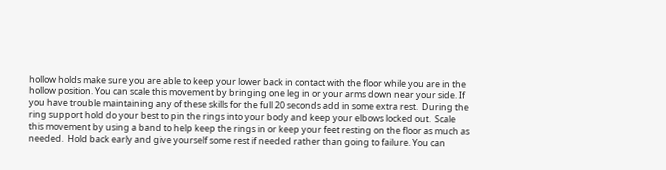hollow holds make sure you are able to keep your lower back in contact with the floor while you are in the hollow position. You can scale this movement by bringing one leg in or your arms down near your side. If you have trouble maintaining any of these skills for the full 20 seconds add in some extra rest.  During the ring support hold do your best to pin the rings into your body and keep your elbows locked out.  Scale this movement by using a band to help keep the rings in or keep your feet resting on the floor as much as needed.  Hold back early and give yourself some rest if needed rather than going to failure. You can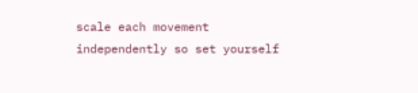scale each movement independently so set yourself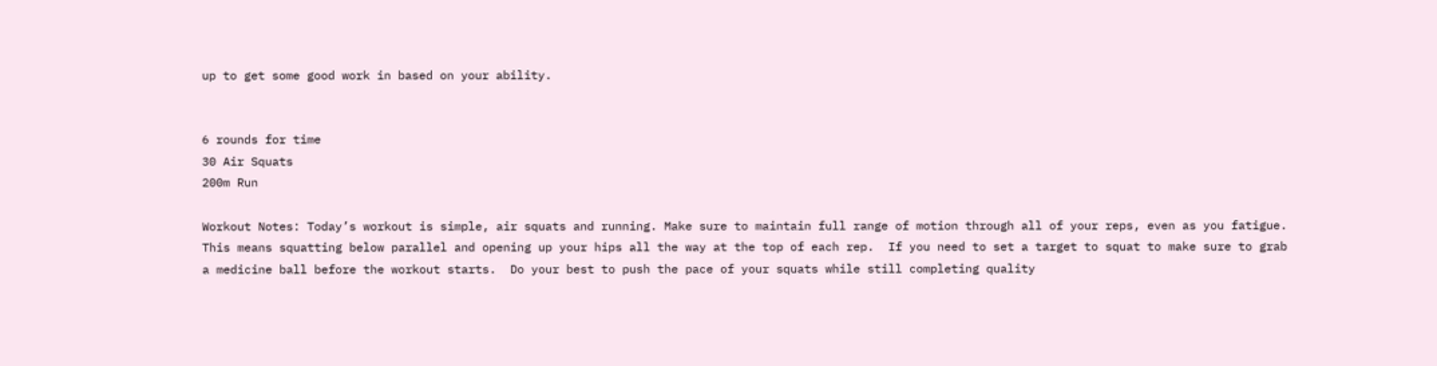up to get some good work in based on your ability.


6 rounds for time
30 Air Squats
200m Run

Workout Notes: Today’s workout is simple, air squats and running. Make sure to maintain full range of motion through all of your reps, even as you fatigue.  This means squatting below parallel and opening up your hips all the way at the top of each rep.  If you need to set a target to squat to make sure to grab a medicine ball before the workout starts.  Do your best to push the pace of your squats while still completing quality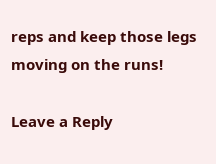reps and keep those legs moving on the runs!

Leave a Reply